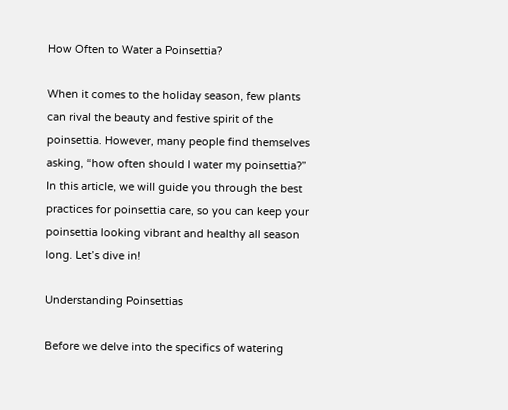How Often to Water a Poinsettia?

When it comes to the holiday season, few plants can rival the beauty and festive spirit of the poinsettia. However, many people find themselves asking, “how often should I water my poinsettia?” In this article, we will guide you through the best practices for poinsettia care, so you can keep your poinsettia looking vibrant and healthy all season long. Let’s dive in!

Understanding Poinsettias

Before we delve into the specifics of watering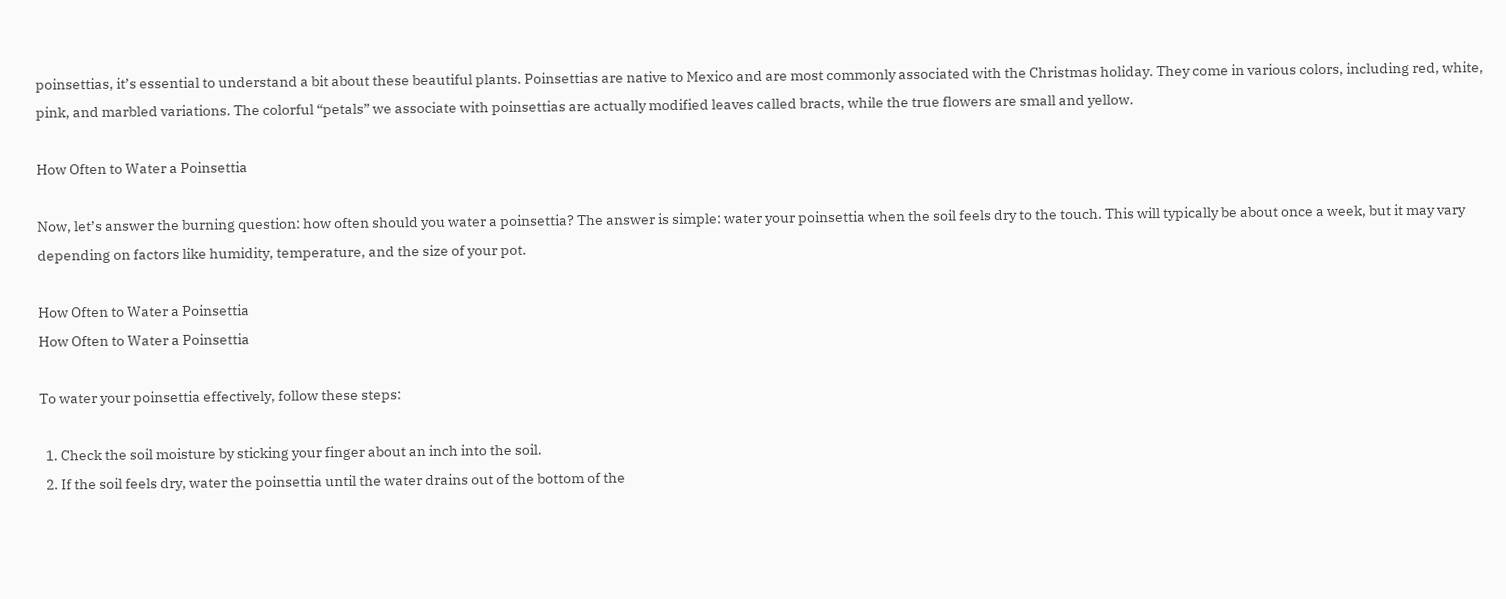poinsettias, it’s essential to understand a bit about these beautiful plants. Poinsettias are native to Mexico and are most commonly associated with the Christmas holiday. They come in various colors, including red, white, pink, and marbled variations. The colorful “petals” we associate with poinsettias are actually modified leaves called bracts, while the true flowers are small and yellow.

How Often to Water a Poinsettia

Now, let’s answer the burning question: how often should you water a poinsettia? The answer is simple: water your poinsettia when the soil feels dry to the touch. This will typically be about once a week, but it may vary depending on factors like humidity, temperature, and the size of your pot.

How Often to Water a Poinsettia
How Often to Water a Poinsettia

To water your poinsettia effectively, follow these steps:

  1. Check the soil moisture by sticking your finger about an inch into the soil.
  2. If the soil feels dry, water the poinsettia until the water drains out of the bottom of the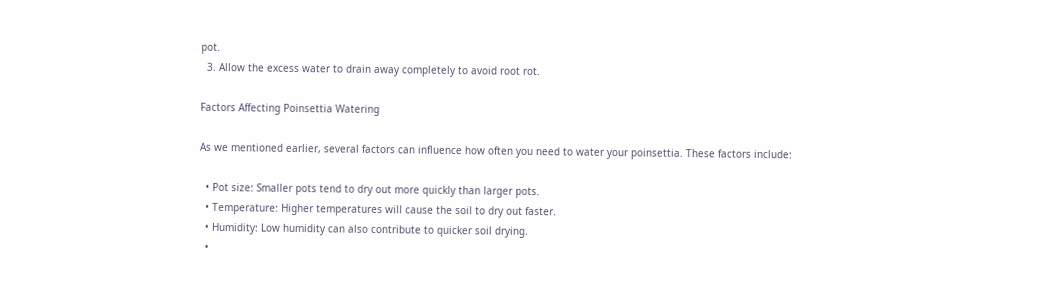pot.
  3. Allow the excess water to drain away completely to avoid root rot.

Factors Affecting Poinsettia Watering

As we mentioned earlier, several factors can influence how often you need to water your poinsettia. These factors include:

  • Pot size: Smaller pots tend to dry out more quickly than larger pots.
  • Temperature: Higher temperatures will cause the soil to dry out faster.
  • Humidity: Low humidity can also contribute to quicker soil drying.
  •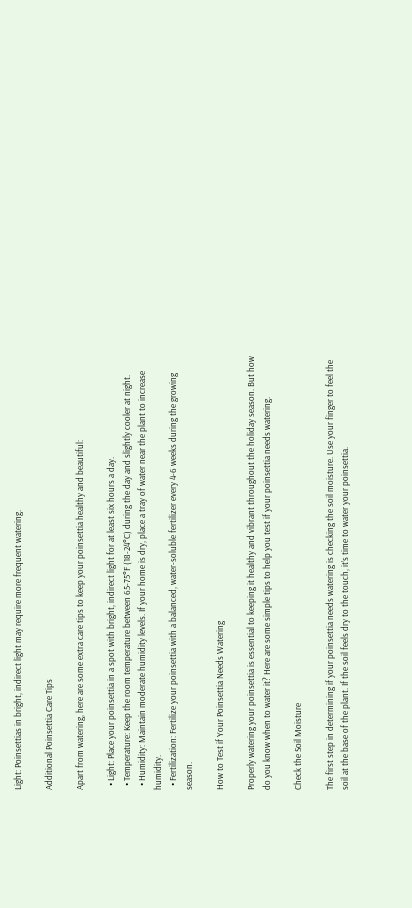Light: Poinsettias in bright, indirect light may require more frequent watering.

Additional Poinsettia Care Tips

Apart from watering, here are some extra care tips to keep your poinsettia healthy and beautiful:

  • Light: Place your poinsettia in a spot with bright, indirect light for at least six hours a day.
  • Temperature: Keep the room temperature between 65-75°F (18-24°C) during the day and slightly cooler at night.
  • Humidity: Maintain moderate humidity levels. If your home is dry, place a tray of water near the plant to increase humidity.
  • Fertilization: Fertilize your poinsettia with a balanced, water-soluble fertilizer every 4-6 weeks during the growing season.

How to Test if Your Poinsettia Needs Watering

Properly watering your poinsettia is essential to keeping it healthy and vibrant throughout the holiday season. But how do you know when to water it? Here are some simple tips to help you test if your poinsettia needs watering.

Check the Soil Moisture

The first step in determining if your poinsettia needs watering is checking the soil moisture. Use your finger to feel the soil at the base of the plant. If the soil feels dry to the touch, it’s time to water your poinsettia.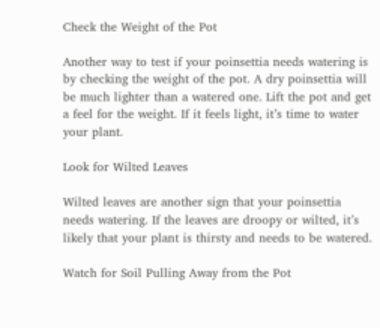Check the Weight of the Pot

Another way to test if your poinsettia needs watering is by checking the weight of the pot. A dry poinsettia will be much lighter than a watered one. Lift the pot and get a feel for the weight. If it feels light, it’s time to water your plant.

Look for Wilted Leaves

Wilted leaves are another sign that your poinsettia needs watering. If the leaves are droopy or wilted, it’s likely that your plant is thirsty and needs to be watered.

Watch for Soil Pulling Away from the Pot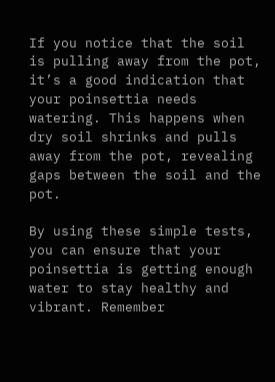If you notice that the soil is pulling away from the pot, it’s a good indication that your poinsettia needs watering. This happens when dry soil shrinks and pulls away from the pot, revealing gaps between the soil and the pot.

By using these simple tests, you can ensure that your poinsettia is getting enough water to stay healthy and vibrant. Remember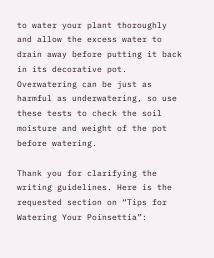to water your plant thoroughly and allow the excess water to drain away before putting it back in its decorative pot. Overwatering can be just as harmful as underwatering, so use these tests to check the soil moisture and weight of the pot before watering.

Thank you for clarifying the writing guidelines. Here is the requested section on “Tips for Watering Your Poinsettia”: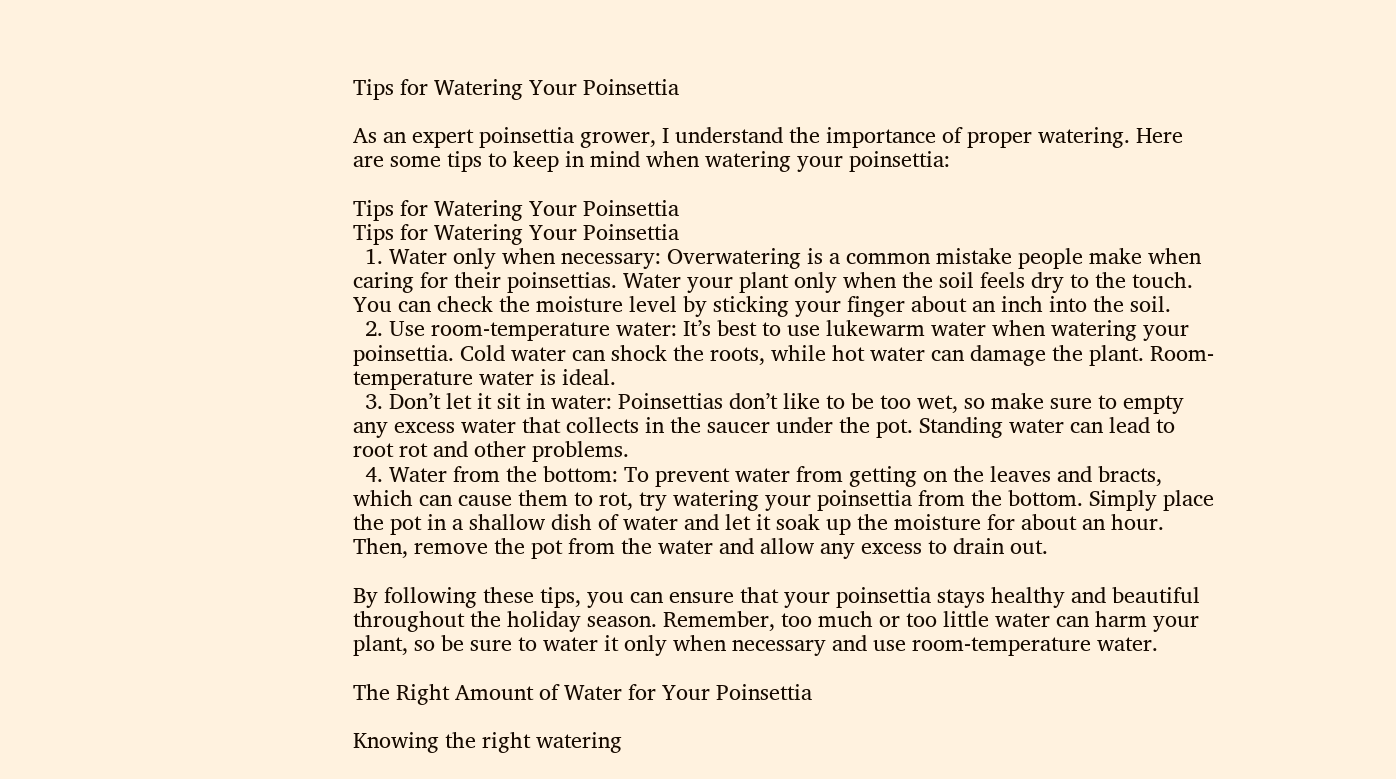Tips for Watering Your Poinsettia

As an expert poinsettia grower, I understand the importance of proper watering. Here are some tips to keep in mind when watering your poinsettia:

Tips for Watering Your Poinsettia
Tips for Watering Your Poinsettia
  1. Water only when necessary: Overwatering is a common mistake people make when caring for their poinsettias. Water your plant only when the soil feels dry to the touch. You can check the moisture level by sticking your finger about an inch into the soil.
  2. Use room-temperature water: It’s best to use lukewarm water when watering your poinsettia. Cold water can shock the roots, while hot water can damage the plant. Room-temperature water is ideal.
  3. Don’t let it sit in water: Poinsettias don’t like to be too wet, so make sure to empty any excess water that collects in the saucer under the pot. Standing water can lead to root rot and other problems.
  4. Water from the bottom: To prevent water from getting on the leaves and bracts, which can cause them to rot, try watering your poinsettia from the bottom. Simply place the pot in a shallow dish of water and let it soak up the moisture for about an hour. Then, remove the pot from the water and allow any excess to drain out.

By following these tips, you can ensure that your poinsettia stays healthy and beautiful throughout the holiday season. Remember, too much or too little water can harm your plant, so be sure to water it only when necessary and use room-temperature water.

The Right Amount of Water for Your Poinsettia

Knowing the right watering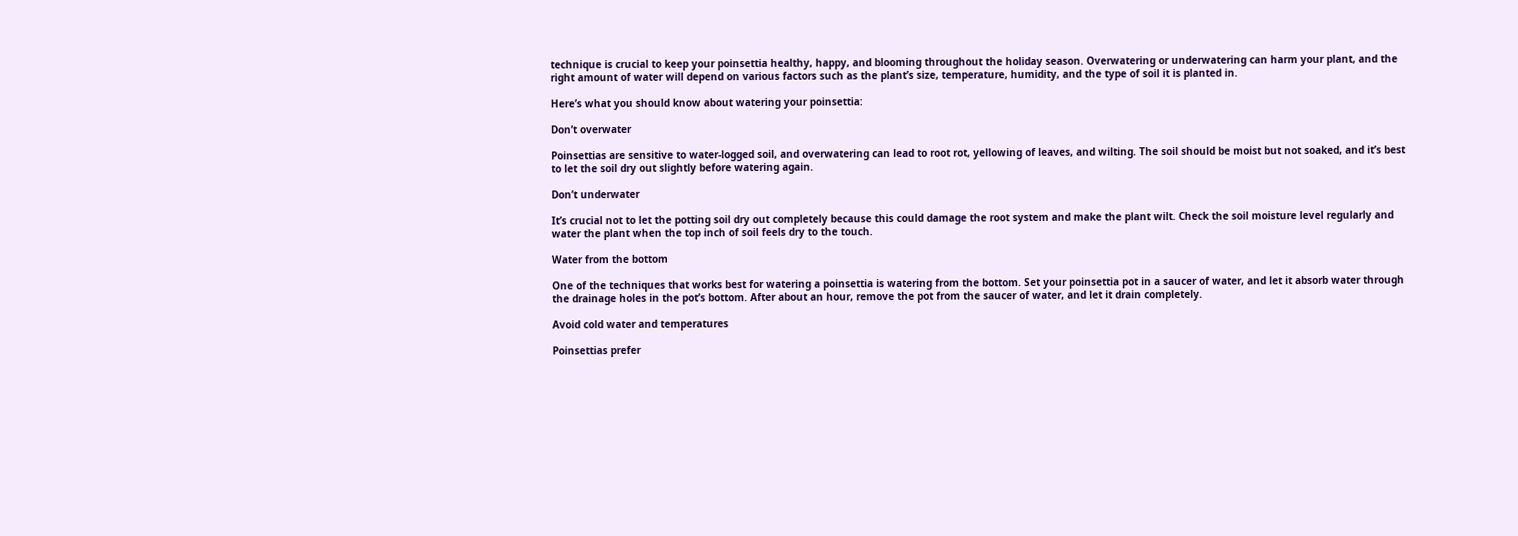technique is crucial to keep your poinsettia healthy, happy, and blooming throughout the holiday season. Overwatering or underwatering can harm your plant, and the right amount of water will depend on various factors such as the plant’s size, temperature, humidity, and the type of soil it is planted in.

Here’s what you should know about watering your poinsettia:

Don’t overwater

Poinsettias are sensitive to water-logged soil, and overwatering can lead to root rot, yellowing of leaves, and wilting. The soil should be moist but not soaked, and it’s best to let the soil dry out slightly before watering again.

Don’t underwater

It’s crucial not to let the potting soil dry out completely because this could damage the root system and make the plant wilt. Check the soil moisture level regularly and water the plant when the top inch of soil feels dry to the touch.

Water from the bottom

One of the techniques that works best for watering a poinsettia is watering from the bottom. Set your poinsettia pot in a saucer of water, and let it absorb water through the drainage holes in the pot’s bottom. After about an hour, remove the pot from the saucer of water, and let it drain completely.

Avoid cold water and temperatures

Poinsettias prefer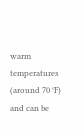warm temperatures (around 70 °F) and can be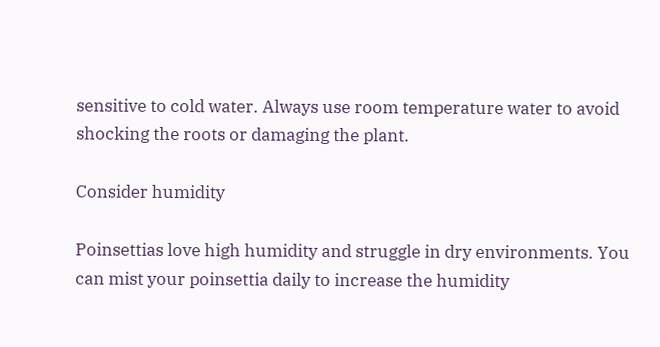sensitive to cold water. Always use room temperature water to avoid shocking the roots or damaging the plant.

Consider humidity

Poinsettias love high humidity and struggle in dry environments. You can mist your poinsettia daily to increase the humidity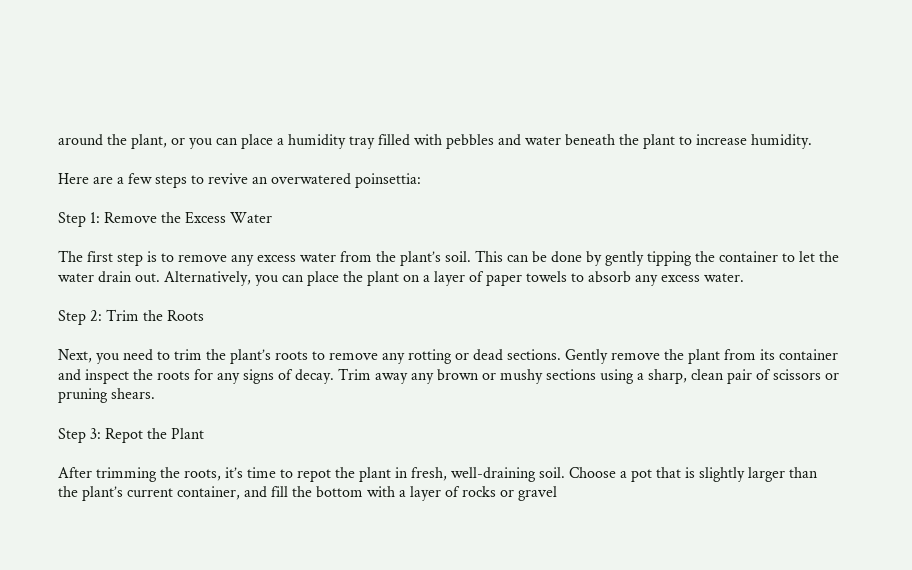around the plant, or you can place a humidity tray filled with pebbles and water beneath the plant to increase humidity.

Here are a few steps to revive an overwatered poinsettia:

Step 1: Remove the Excess Water

The first step is to remove any excess water from the plant’s soil. This can be done by gently tipping the container to let the water drain out. Alternatively, you can place the plant on a layer of paper towels to absorb any excess water.

Step 2: Trim the Roots

Next, you need to trim the plant’s roots to remove any rotting or dead sections. Gently remove the plant from its container and inspect the roots for any signs of decay. Trim away any brown or mushy sections using a sharp, clean pair of scissors or pruning shears.

Step 3: Repot the Plant

After trimming the roots, it’s time to repot the plant in fresh, well-draining soil. Choose a pot that is slightly larger than the plant’s current container, and fill the bottom with a layer of rocks or gravel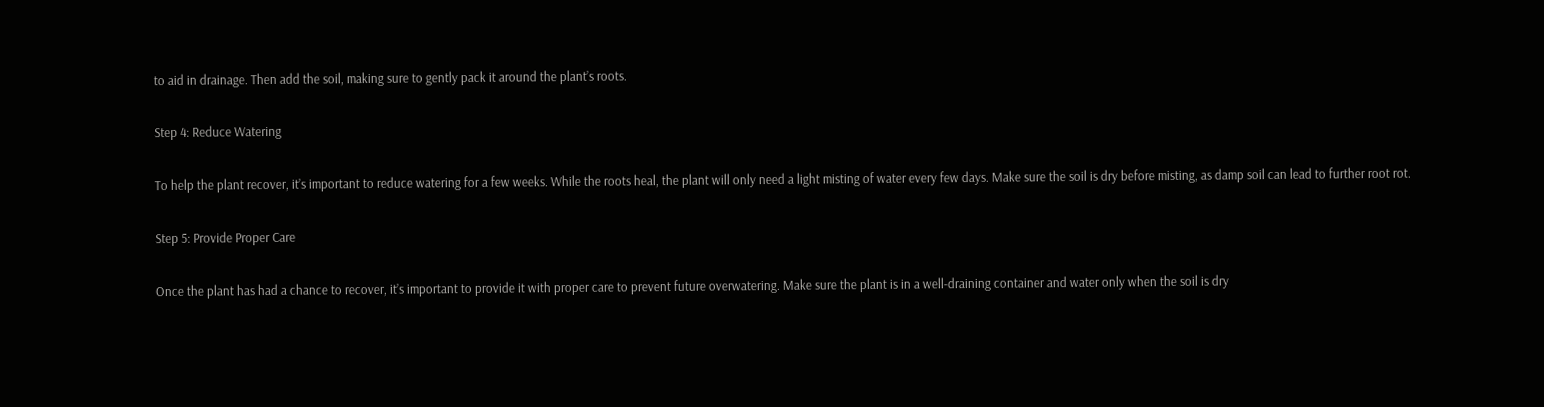to aid in drainage. Then add the soil, making sure to gently pack it around the plant’s roots.

Step 4: Reduce Watering

To help the plant recover, it’s important to reduce watering for a few weeks. While the roots heal, the plant will only need a light misting of water every few days. Make sure the soil is dry before misting, as damp soil can lead to further root rot.

Step 5: Provide Proper Care

Once the plant has had a chance to recover, it’s important to provide it with proper care to prevent future overwatering. Make sure the plant is in a well-draining container and water only when the soil is dry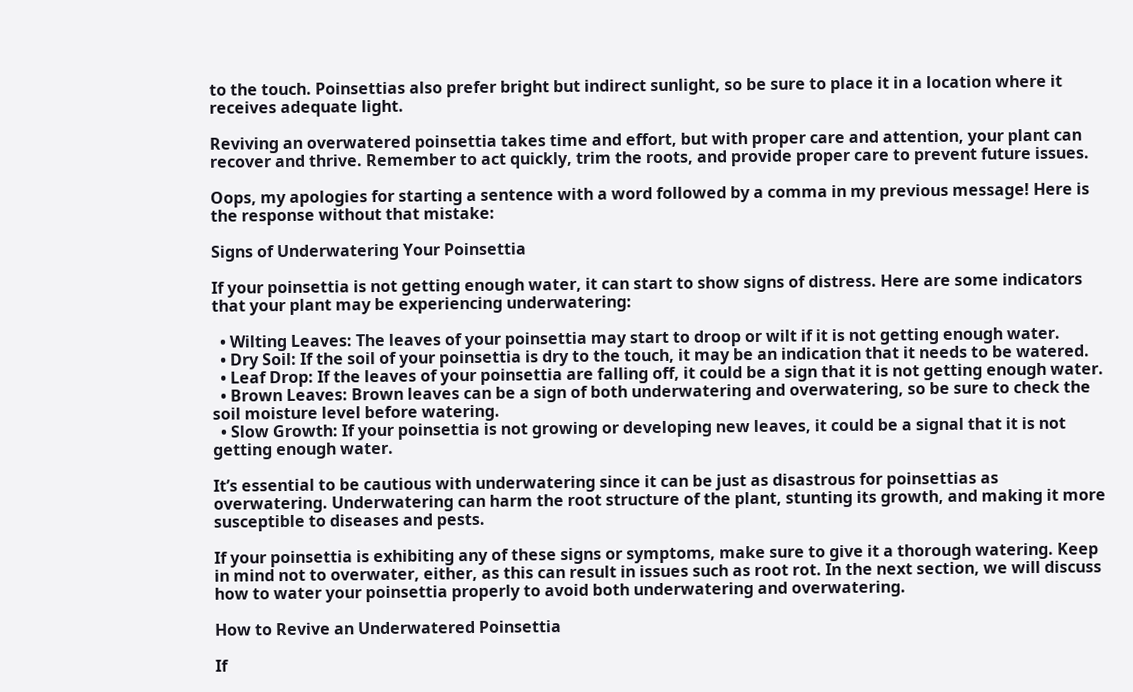to the touch. Poinsettias also prefer bright but indirect sunlight, so be sure to place it in a location where it receives adequate light.

Reviving an overwatered poinsettia takes time and effort, but with proper care and attention, your plant can recover and thrive. Remember to act quickly, trim the roots, and provide proper care to prevent future issues.

Oops, my apologies for starting a sentence with a word followed by a comma in my previous message! Here is the response without that mistake:

Signs of Underwatering Your Poinsettia

If your poinsettia is not getting enough water, it can start to show signs of distress. Here are some indicators that your plant may be experiencing underwatering:

  • Wilting Leaves: The leaves of your poinsettia may start to droop or wilt if it is not getting enough water.
  • Dry Soil: If the soil of your poinsettia is dry to the touch, it may be an indication that it needs to be watered.
  • Leaf Drop: If the leaves of your poinsettia are falling off, it could be a sign that it is not getting enough water.
  • Brown Leaves: Brown leaves can be a sign of both underwatering and overwatering, so be sure to check the soil moisture level before watering.
  • Slow Growth: If your poinsettia is not growing or developing new leaves, it could be a signal that it is not getting enough water.

It’s essential to be cautious with underwatering since it can be just as disastrous for poinsettias as overwatering. Underwatering can harm the root structure of the plant, stunting its growth, and making it more susceptible to diseases and pests.

If your poinsettia is exhibiting any of these signs or symptoms, make sure to give it a thorough watering. Keep in mind not to overwater, either, as this can result in issues such as root rot. In the next section, we will discuss how to water your poinsettia properly to avoid both underwatering and overwatering.

How to Revive an Underwatered Poinsettia

If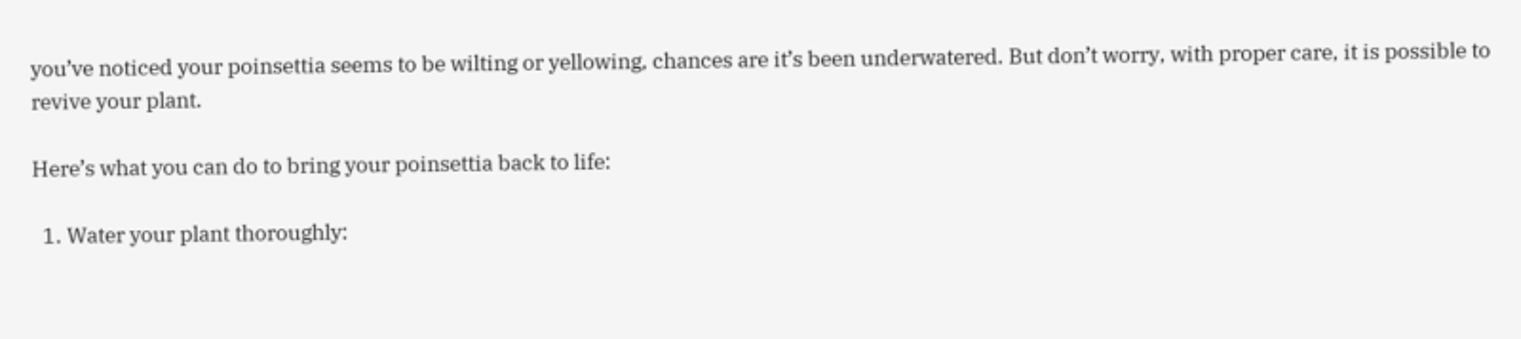you’ve noticed your poinsettia seems to be wilting or yellowing, chances are it’s been underwatered. But don’t worry, with proper care, it is possible to revive your plant.

Here’s what you can do to bring your poinsettia back to life:

  1. Water your plant thoroughly: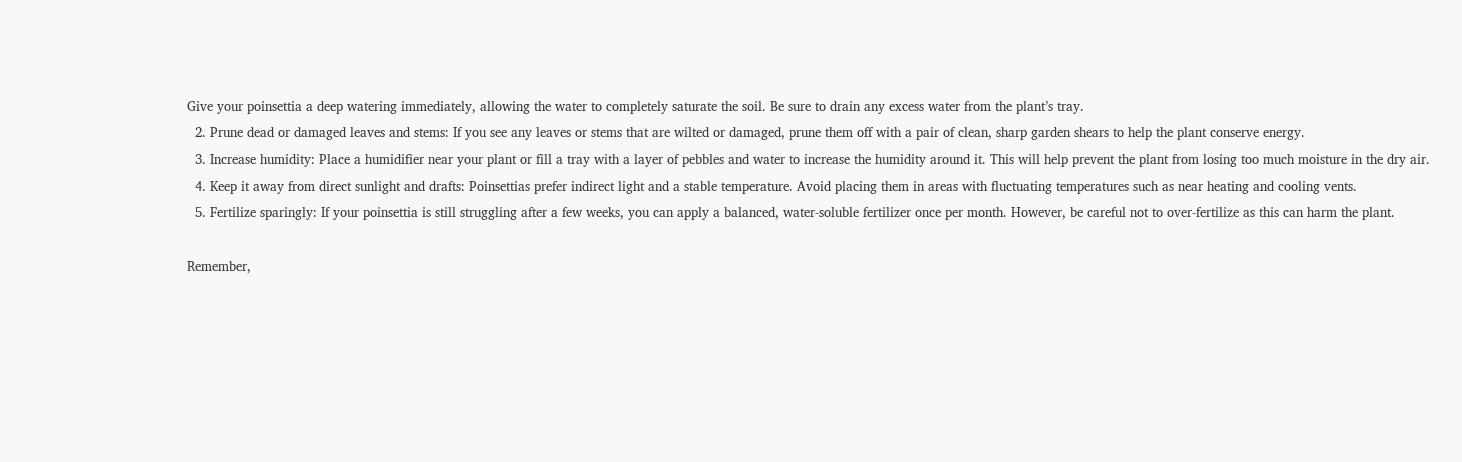Give your poinsettia a deep watering immediately, allowing the water to completely saturate the soil. Be sure to drain any excess water from the plant’s tray.
  2. Prune dead or damaged leaves and stems: If you see any leaves or stems that are wilted or damaged, prune them off with a pair of clean, sharp garden shears to help the plant conserve energy.
  3. Increase humidity: Place a humidifier near your plant or fill a tray with a layer of pebbles and water to increase the humidity around it. This will help prevent the plant from losing too much moisture in the dry air.
  4. Keep it away from direct sunlight and drafts: Poinsettias prefer indirect light and a stable temperature. Avoid placing them in areas with fluctuating temperatures such as near heating and cooling vents.
  5. Fertilize sparingly: If your poinsettia is still struggling after a few weeks, you can apply a balanced, water-soluble fertilizer once per month. However, be careful not to over-fertilize as this can harm the plant.

Remember,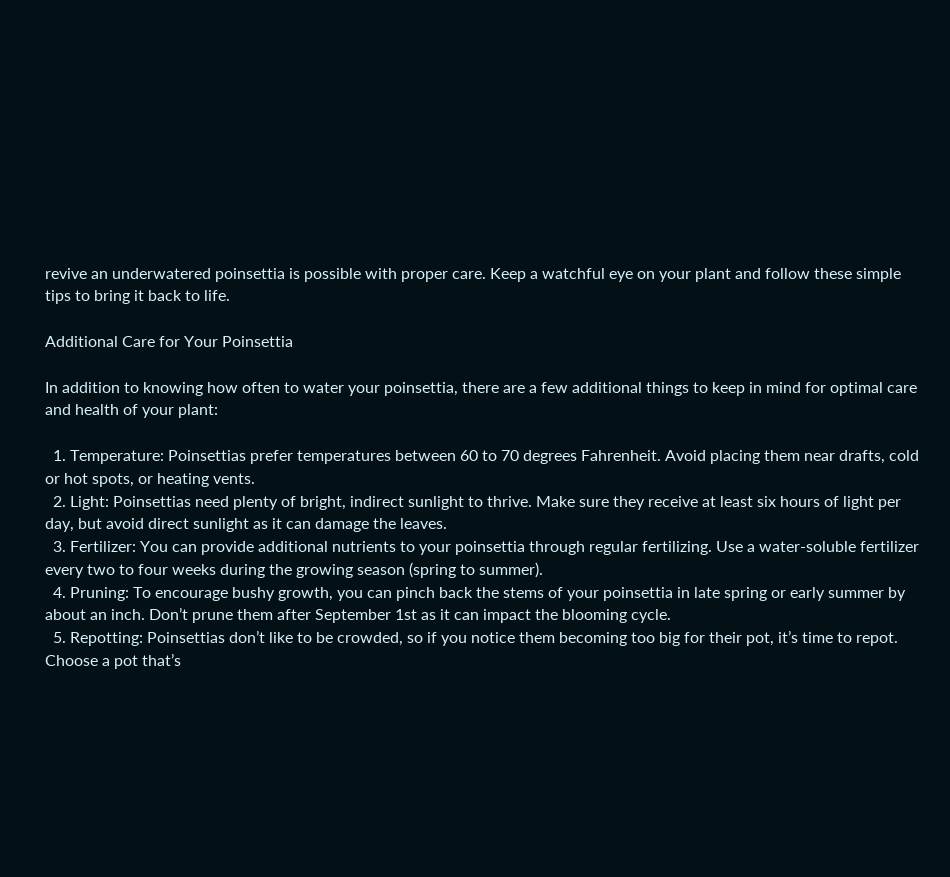revive an underwatered poinsettia is possible with proper care. Keep a watchful eye on your plant and follow these simple tips to bring it back to life.

Additional Care for Your Poinsettia

In addition to knowing how often to water your poinsettia, there are a few additional things to keep in mind for optimal care and health of your plant:

  1. Temperature: Poinsettias prefer temperatures between 60 to 70 degrees Fahrenheit. Avoid placing them near drafts, cold or hot spots, or heating vents.
  2. Light: Poinsettias need plenty of bright, indirect sunlight to thrive. Make sure they receive at least six hours of light per day, but avoid direct sunlight as it can damage the leaves.
  3. Fertilizer: You can provide additional nutrients to your poinsettia through regular fertilizing. Use a water-soluble fertilizer every two to four weeks during the growing season (spring to summer).
  4. Pruning: To encourage bushy growth, you can pinch back the stems of your poinsettia in late spring or early summer by about an inch. Don’t prune them after September 1st as it can impact the blooming cycle.
  5. Repotting: Poinsettias don’t like to be crowded, so if you notice them becoming too big for their pot, it’s time to repot. Choose a pot that’s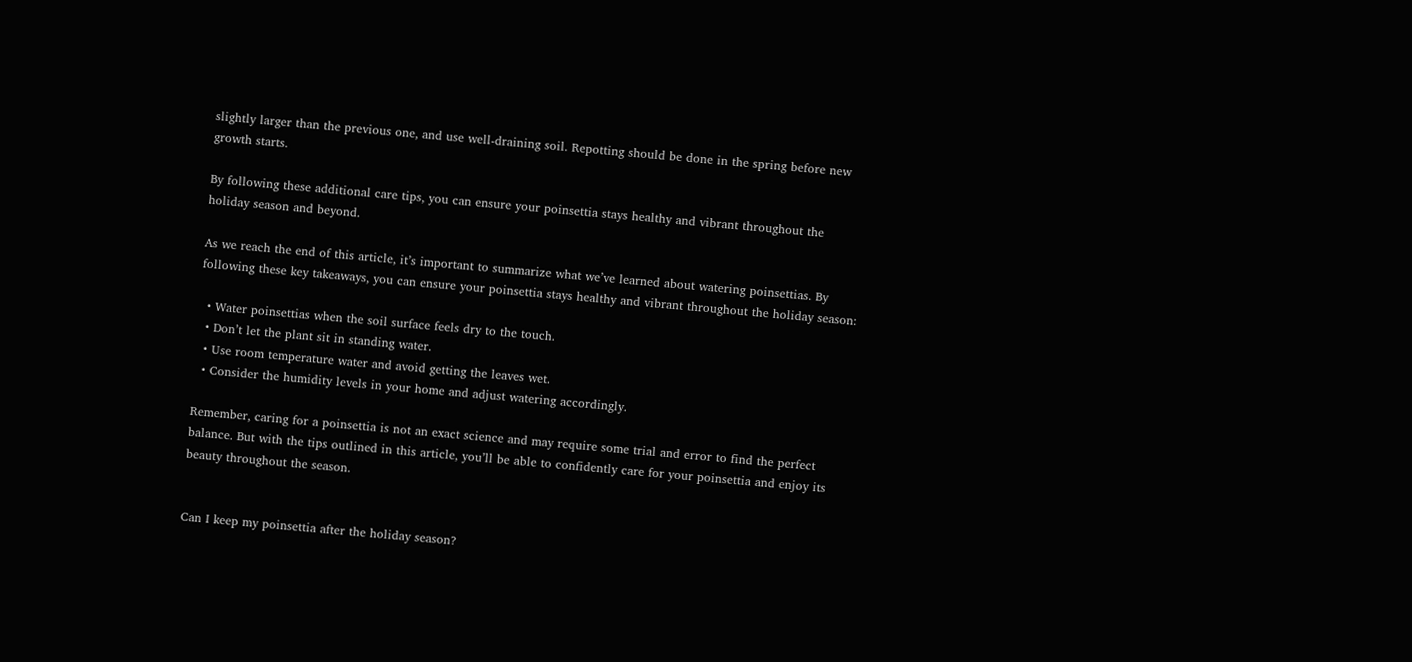slightly larger than the previous one, and use well-draining soil. Repotting should be done in the spring before new growth starts.

By following these additional care tips, you can ensure your poinsettia stays healthy and vibrant throughout the holiday season and beyond.

As we reach the end of this article, it’s important to summarize what we’ve learned about watering poinsettias. By following these key takeaways, you can ensure your poinsettia stays healthy and vibrant throughout the holiday season:

  • Water poinsettias when the soil surface feels dry to the touch.
  • Don’t let the plant sit in standing water.
  • Use room temperature water and avoid getting the leaves wet.
  • Consider the humidity levels in your home and adjust watering accordingly.

Remember, caring for a poinsettia is not an exact science and may require some trial and error to find the perfect balance. But with the tips outlined in this article, you’ll be able to confidently care for your poinsettia and enjoy its beauty throughout the season.


Can I keep my poinsettia after the holiday season?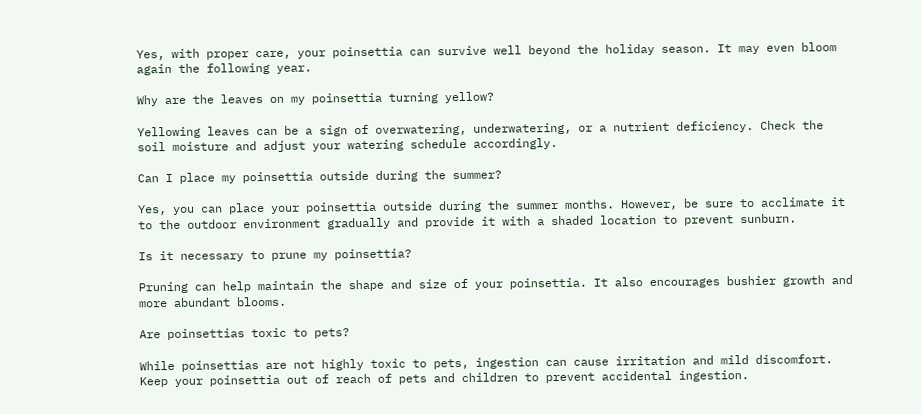Yes, with proper care, your poinsettia can survive well beyond the holiday season. It may even bloom again the following year.

Why are the leaves on my poinsettia turning yellow?

Yellowing leaves can be a sign of overwatering, underwatering, or a nutrient deficiency. Check the soil moisture and adjust your watering schedule accordingly.

Can I place my poinsettia outside during the summer?

Yes, you can place your poinsettia outside during the summer months. However, be sure to acclimate it to the outdoor environment gradually and provide it with a shaded location to prevent sunburn.

Is it necessary to prune my poinsettia?

Pruning can help maintain the shape and size of your poinsettia. It also encourages bushier growth and more abundant blooms.

Are poinsettias toxic to pets?

While poinsettias are not highly toxic to pets, ingestion can cause irritation and mild discomfort. Keep your poinsettia out of reach of pets and children to prevent accidental ingestion.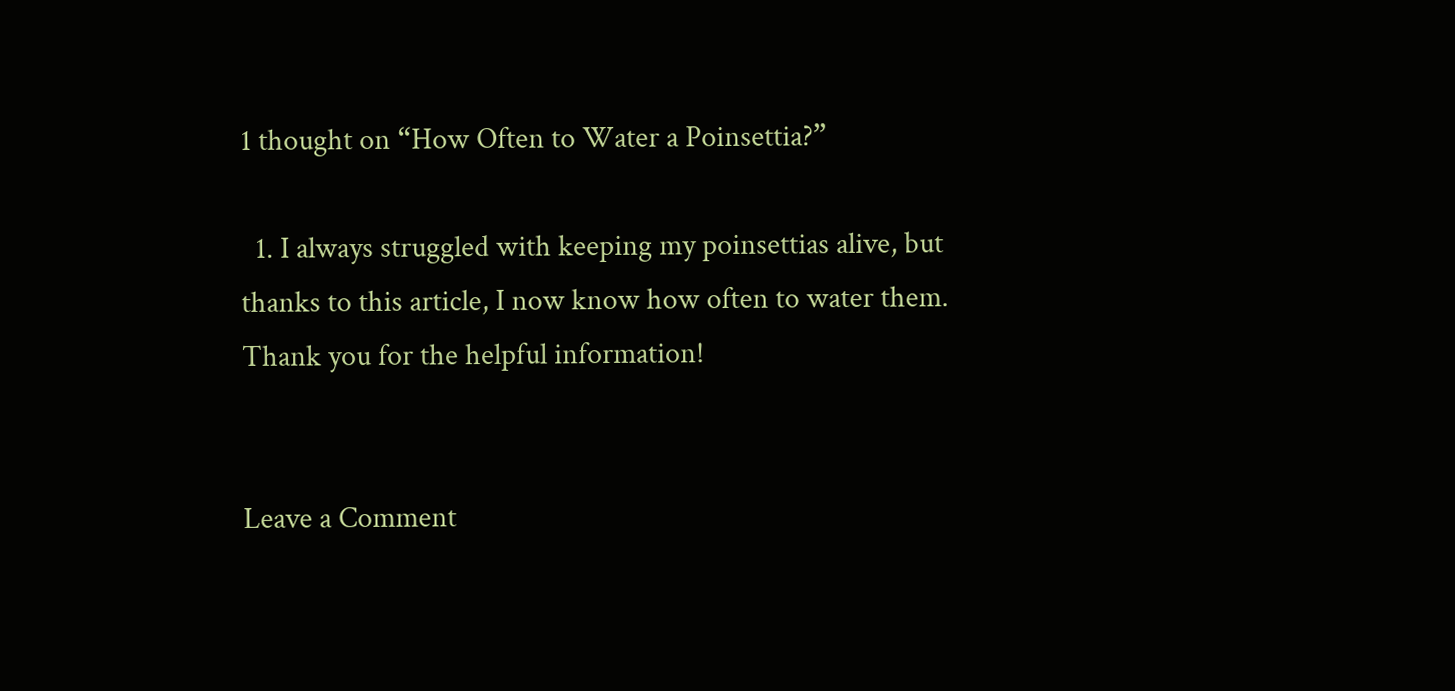1 thought on “How Often to Water a Poinsettia?”

  1. I always struggled with keeping my poinsettias alive, but thanks to this article, I now know how often to water them. Thank you for the helpful information!


Leave a Comment